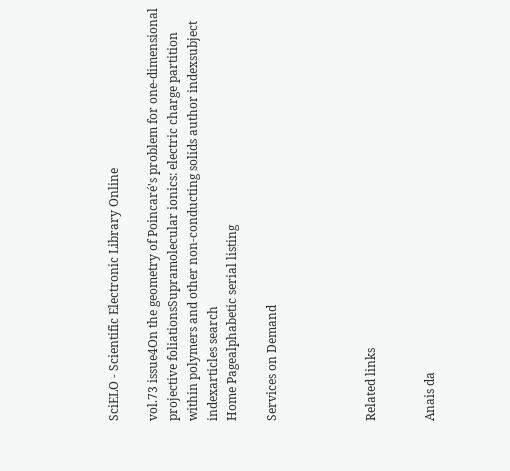SciELO - Scientific Electronic Library Online

vol.73 issue4On the geometry of Poincaré's problem for one-dimensional projective foliationsSupramolecular ionics: electric charge partition within polymers and other non-conducting solids author indexsubject indexarticles search
Home Pagealphabetic serial listing

Services on Demand




Related links


Anais da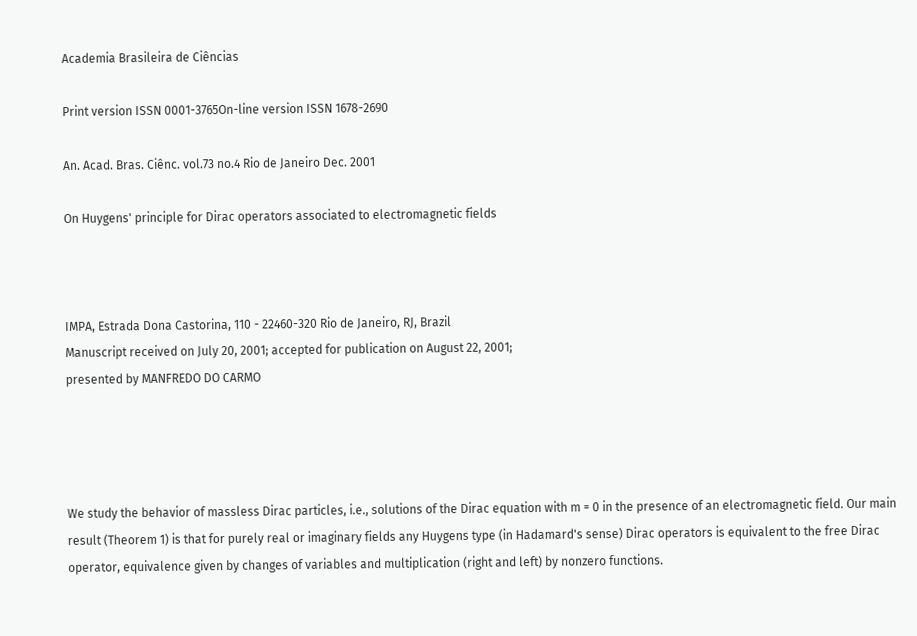Academia Brasileira de Ciências

Print version ISSN 0001-3765On-line version ISSN 1678-2690

An. Acad. Bras. Ciênc. vol.73 no.4 Rio de Janeiro Dec. 2001

On Huygens' principle for Dirac operators associated to electromagnetic fields



IMPA, Estrada Dona Castorina, 110 - 22460-320 Rio de Janeiro, RJ, Brazil
Manuscript received on July 20, 2001; accepted for publication on August 22, 2001;
presented by MANFREDO DO CARMO




We study the behavior of massless Dirac particles, i.e., solutions of the Dirac equation with m = 0 in the presence of an electromagnetic field. Our main result (Theorem 1) is that for purely real or imaginary fields any Huygens type (in Hadamard's sense) Dirac operators is equivalent to the free Dirac operator, equivalence given by changes of variables and multiplication (right and left) by nonzero functions.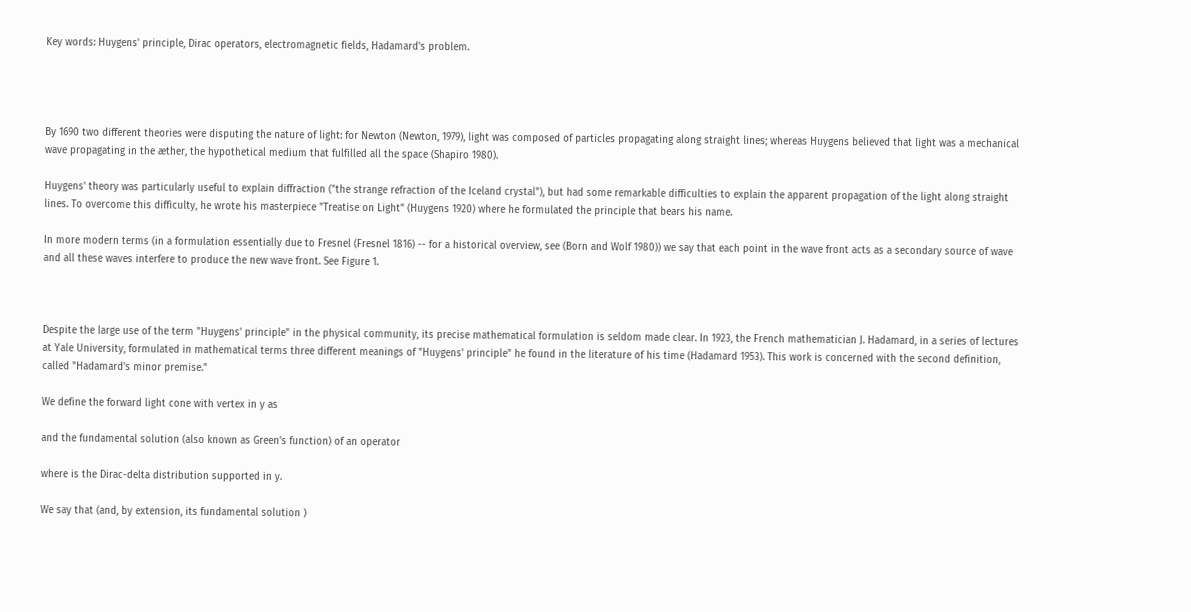Key words: Huygens' principle, Dirac operators, electromagnetic fields, Hadamard's problem.




By 1690 two different theories were disputing the nature of light: for Newton (Newton, 1979), light was composed of particles propagating along straight lines; whereas Huygens believed that light was a mechanical wave propagating in the æther, the hypothetical medium that fulfilled all the space (Shapiro 1980).

Huygens' theory was particularly useful to explain diffraction ("the strange refraction of the Iceland crystal"), but had some remarkable difficulties to explain the apparent propagation of the light along straight lines. To overcome this difficulty, he wrote his masterpiece "Treatise on Light" (Huygens 1920) where he formulated the principle that bears his name.

In more modern terms (in a formulation essentially due to Fresnel (Fresnel 1816) -- for a historical overview, see (Born and Wolf 1980)) we say that each point in the wave front acts as a secondary source of wave and all these waves interfere to produce the new wave front. See Figure 1.



Despite the large use of the term "Huygens' principle" in the physical community, its precise mathematical formulation is seldom made clear. In 1923, the French mathematician J. Hadamard, in a series of lectures at Yale University, formulated in mathematical terms three different meanings of "Huygens' principle" he found in the literature of his time (Hadamard 1953). This work is concerned with the second definition, called "Hadamard's minor premise."

We define the forward light cone with vertex in y as

and the fundamental solution (also known as Green's function) of an operator

where is the Dirac-delta distribution supported in y.

We say that (and, by extension, its fundamental solution )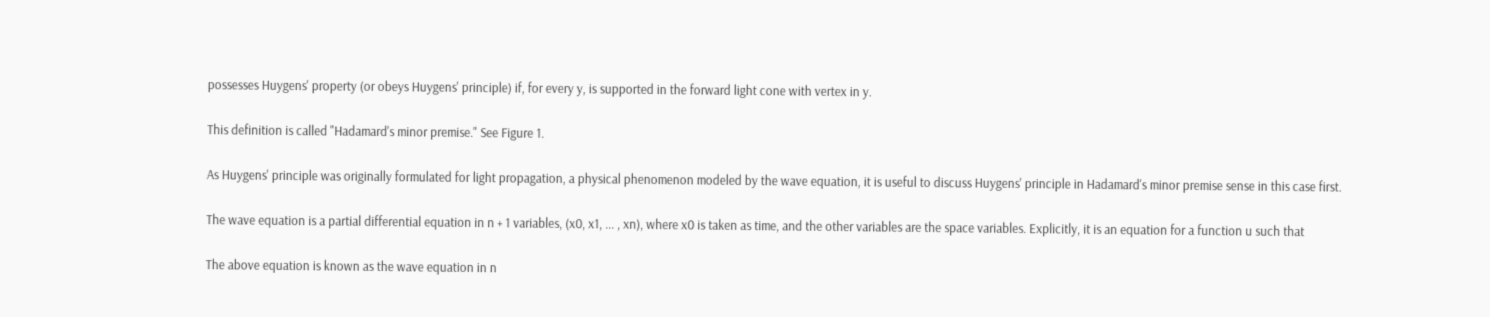possesses Huygens' property (or obeys Huygens' principle) if, for every y, is supported in the forward light cone with vertex in y.

This definition is called "Hadamard's minor premise." See Figure 1.

As Huygens' principle was originally formulated for light propagation, a physical phenomenon modeled by the wave equation, it is useful to discuss Huygens' principle in Hadamard's minor premise sense in this case first.

The wave equation is a partial differential equation in n + 1 variables, (x0, x1, ... , xn), where x0 is taken as time, and the other variables are the space variables. Explicitly, it is an equation for a function u such that

The above equation is known as the wave equation in n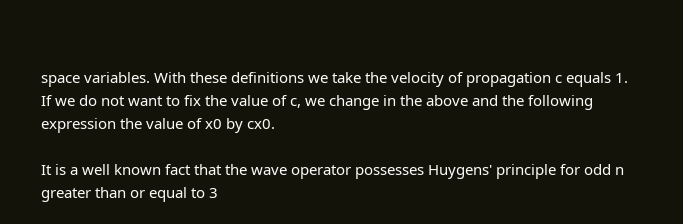space variables. With these definitions we take the velocity of propagation c equals 1. If we do not want to fix the value of c, we change in the above and the following expression the value of x0 by cx0.

It is a well known fact that the wave operator possesses Huygens' principle for odd n greater than or equal to 3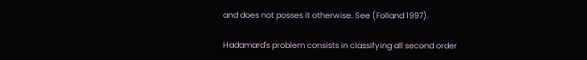and does not posses it otherwise. See (Folland 1997).

Hadamard's problem consists in classifying all second order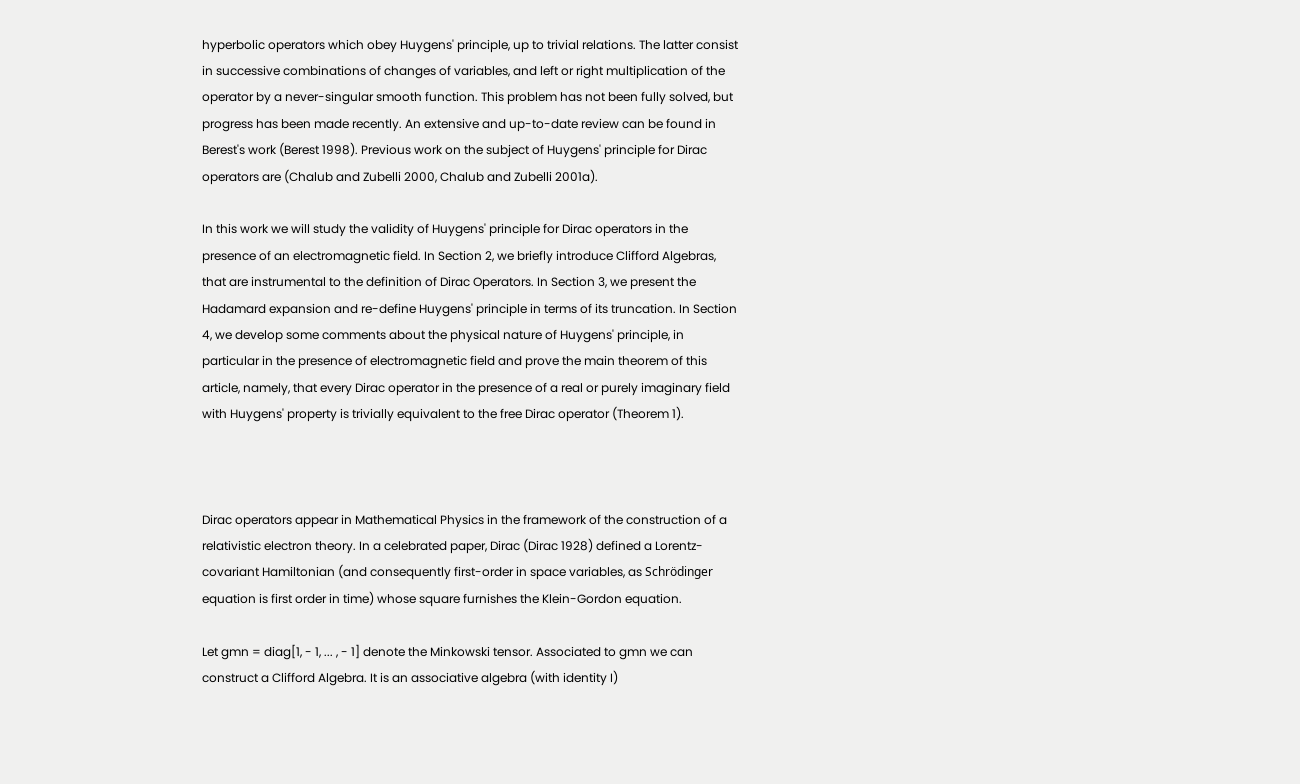hyperbolic operators which obey Huygens' principle, up to trivial relations. The latter consist in successive combinations of changes of variables, and left or right multiplication of the operator by a never-singular smooth function. This problem has not been fully solved, but progress has been made recently. An extensive and up-to-date review can be found in Berest's work (Berest 1998). Previous work on the subject of Huygens' principle for Dirac operators are (Chalub and Zubelli 2000, Chalub and Zubelli 2001a).

In this work we will study the validity of Huygens' principle for Dirac operators in the presence of an electromagnetic field. In Section 2, we briefly introduce Clifford Algebras, that are instrumental to the definition of Dirac Operators. In Section 3, we present the Hadamard expansion and re-define Huygens' principle in terms of its truncation. In Section 4, we develop some comments about the physical nature of Huygens' principle, in particular in the presence of electromagnetic field and prove the main theorem of this article, namely, that every Dirac operator in the presence of a real or purely imaginary field with Huygens' property is trivially equivalent to the free Dirac operator (Theorem 1).



Dirac operators appear in Mathematical Physics in the framework of the construction of a relativistic electron theory. In a celebrated paper, Dirac (Dirac 1928) defined a Lorentz-covariant Hamiltonian (and consequently first-order in space variables, as Schrödinger equation is first order in time) whose square furnishes the Klein-Gordon equation.

Let gmn = diag[1, - 1, ... , - 1] denote the Minkowski tensor. Associated to gmn we can construct a Clifford Algebra. It is an associative algebra (with identity I)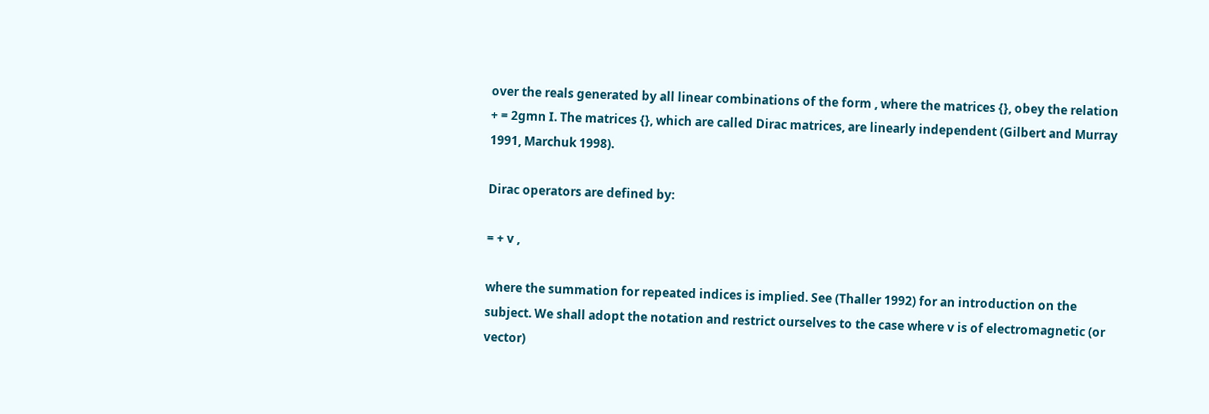over the reals generated by all linear combinations of the form , where the matrices {}, obey the relation + = 2gmn I. The matrices {}, which are called Dirac matrices, are linearly independent (Gilbert and Murray 1991, Marchuk 1998).

Dirac operators are defined by:

= + v ,

where the summation for repeated indices is implied. See (Thaller 1992) for an introduction on the subject. We shall adopt the notation and restrict ourselves to the case where v is of electromagnetic (or vector)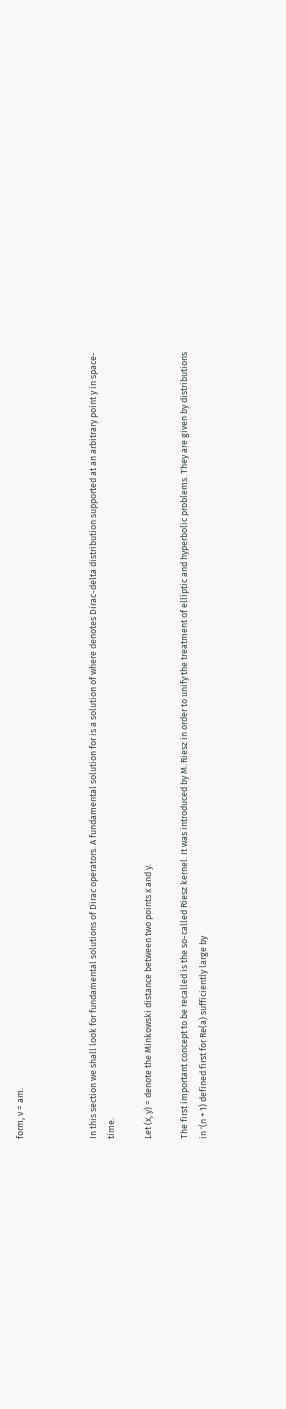form, v = am.



In this section we shall look for fundamental solutions of Dirac operators. A fundamental solution for is a solution of where denotes Dirac-delta distribution supported at an arbitrary point y in space-time.

Let (x, y) = denote the Minkowski distance between two points x and y.

The first important concept to be recalled is the so-called Riesz kernel. It was introduced by M. Riesz in order to unify the treatment of elliptic and hyperbolic problems. They are given by distributions in '(n + 1) defined first for Re(a) sufficiently large by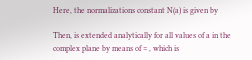Here, the normalizations constant N(a) is given by

Then, is extended analytically for all values of a in the complex plane by means of = , which is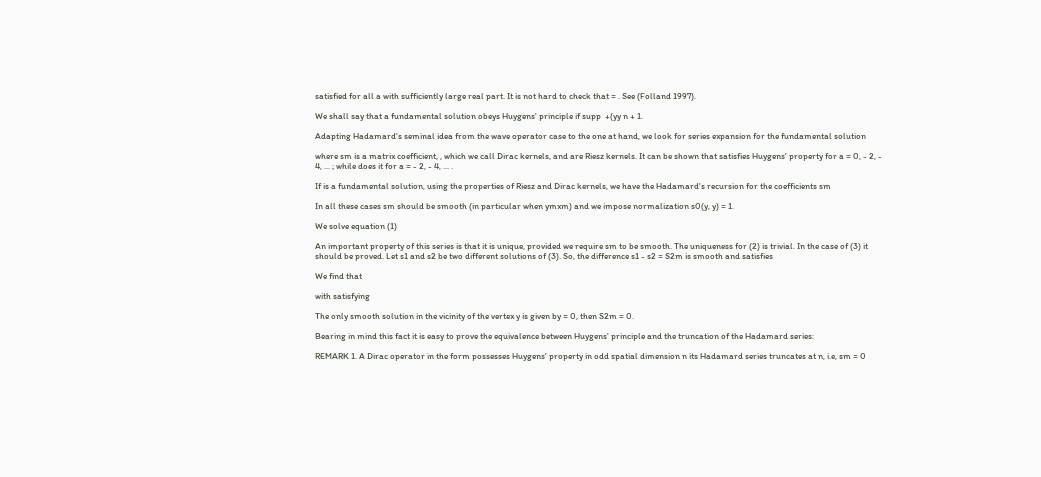satisfied for all a with sufficiently large real part. It is not hard to check that = . See (Folland 1997).

We shall say that a fundamental solution obeys Huygens' principle if supp  +(yy n + 1.

Adapting Hadamard's seminal idea from the wave operator case to the one at hand, we look for series expansion for the fundamental solution

where sm is a matrix coefficient, , which we call Dirac kernels, and are Riesz kernels. It can be shown that satisfies Huygens' property for a = 0, - 2, - 4, ... ; while does it for a = - 2, - 4, ... .

If is a fundamental solution, using the properties of Riesz and Dirac kernels, we have the Hadamard's recursion for the coefficients sm

In all these cases sm should be smooth (in particular when ymxm) and we impose normalization s0(y, y) = 1.

We solve equation (1)

An important property of this series is that it is unique, provided we require sm to be smooth. The uniqueness for (2) is trivial. In the case of (3) it should be proved. Let s1 and s2 be two different solutions of (3). So, the difference s1 - s2 = S2m is smooth and satisfies

We find that

with satisfying

The only smooth solution in the vicinity of the vertex y is given by = 0, then S2m = 0.

Bearing in mind this fact it is easy to prove the equivalence between Huygens' principle and the truncation of the Hadamard series:

REMARK 1. A Dirac operator in the form possesses Huygens' property in odd spatial dimension n its Hadamard series truncates at n, i.e, sm = 0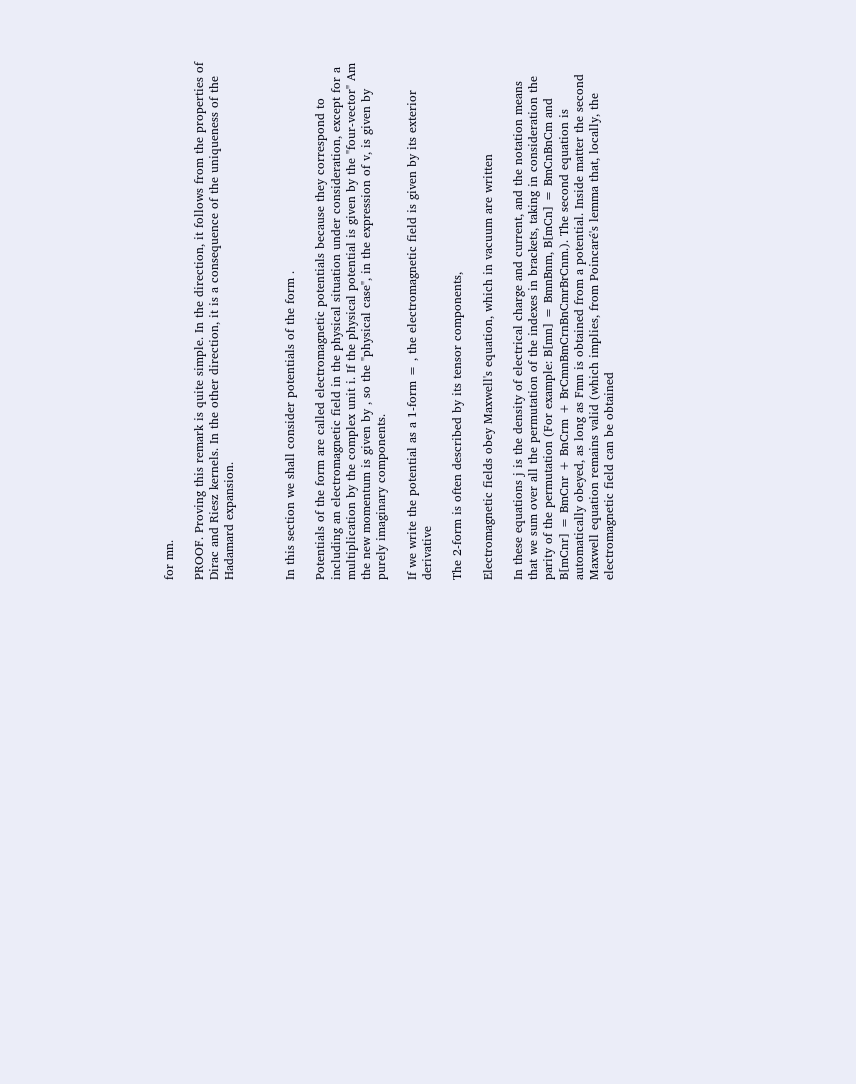for mn.

PROOF. Proving this remark is quite simple. In the direction, it follows from the properties of Dirac and Riesz kernels. In the other direction, it is a consequence of the uniqueness of the Hadamard expansion.



In this section we shall consider potentials of the form .

Potentials of the form are called electromagnetic potentials because they correspond to including an electromagnetic field in the physical situation under consideration, except for a multiplication by the complex unit i. If the physical potential is given by the "four-vector" Am the new momentum is given by , so the "physical case", in the expression of v, is given by purely imaginary components.

If we write the potential as a 1-form = , the electromagnetic field is given by its exterior derivative

The 2-form is often described by its tensor components,

Electromagnetic fields obey Maxwell's equation, which in vacuum are written

In these equations j is the density of electrical charge and current, and the notation means that we sum over all the permutation of the indexes in brackets, taking in consideration the parity of the permutation (For example: B[mn] = BmnBnm, B[mCn] = BmCnBnCm and B[mCnr] = BmCnr + BnCrm + BrCmnBmCrnBnCmrBrCnm.). The second equation is automatically obeyed, as long as Fmn is obtained from a potential. Inside matter the second Maxwell equation remains valid (which implies, from Poincaré's lemma that, locally, the electromagnetic field can be obtained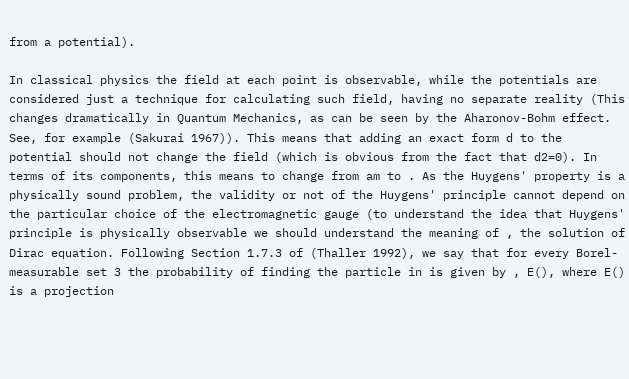from a potential).

In classical physics the field at each point is observable, while the potentials are considered just a technique for calculating such field, having no separate reality (This changes dramatically in Quantum Mechanics, as can be seen by the Aharonov-Bohm effect. See, for example (Sakurai 1967)). This means that adding an exact form d to the potential should not change the field (which is obvious from the fact that d2=0). In terms of its components, this means to change from am to . As the Huygens' property is a physically sound problem, the validity or not of the Huygens' principle cannot depend on the particular choice of the electromagnetic gauge (to understand the idea that Huygens' principle is physically observable we should understand the meaning of , the solution of Dirac equation. Following Section 1.7.3 of (Thaller 1992), we say that for every Borel-measurable set 3 the probability of finding the particle in is given by , E(), where E() is a projection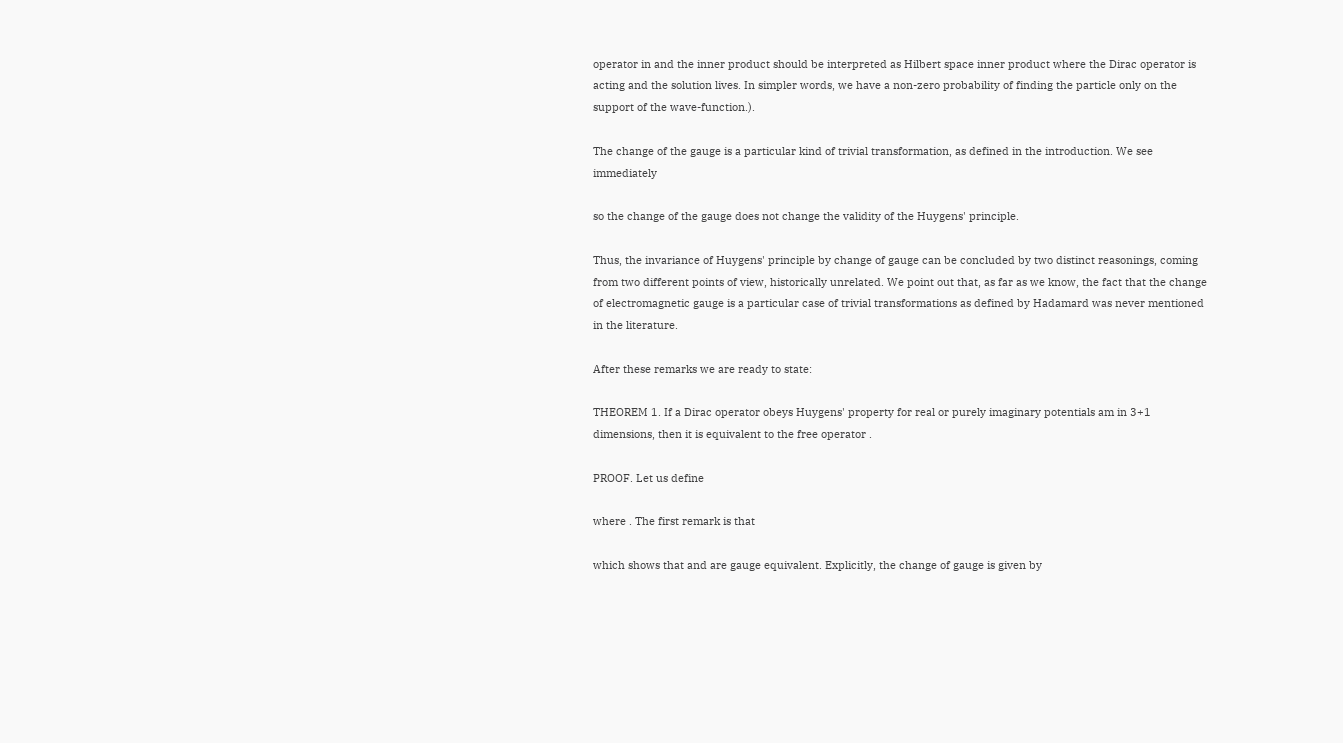operator in and the inner product should be interpreted as Hilbert space inner product where the Dirac operator is acting and the solution lives. In simpler words, we have a non-zero probability of finding the particle only on the support of the wave-function.).

The change of the gauge is a particular kind of trivial transformation, as defined in the introduction. We see immediately

so the change of the gauge does not change the validity of the Huygens' principle.

Thus, the invariance of Huygens' principle by change of gauge can be concluded by two distinct reasonings, coming from two different points of view, historically unrelated. We point out that, as far as we know, the fact that the change of electromagnetic gauge is a particular case of trivial transformations as defined by Hadamard was never mentioned in the literature.

After these remarks we are ready to state:

THEOREM 1. If a Dirac operator obeys Huygens' property for real or purely imaginary potentials am in 3+1 dimensions, then it is equivalent to the free operator .

PROOF. Let us define

where . The first remark is that

which shows that and are gauge equivalent. Explicitly, the change of gauge is given by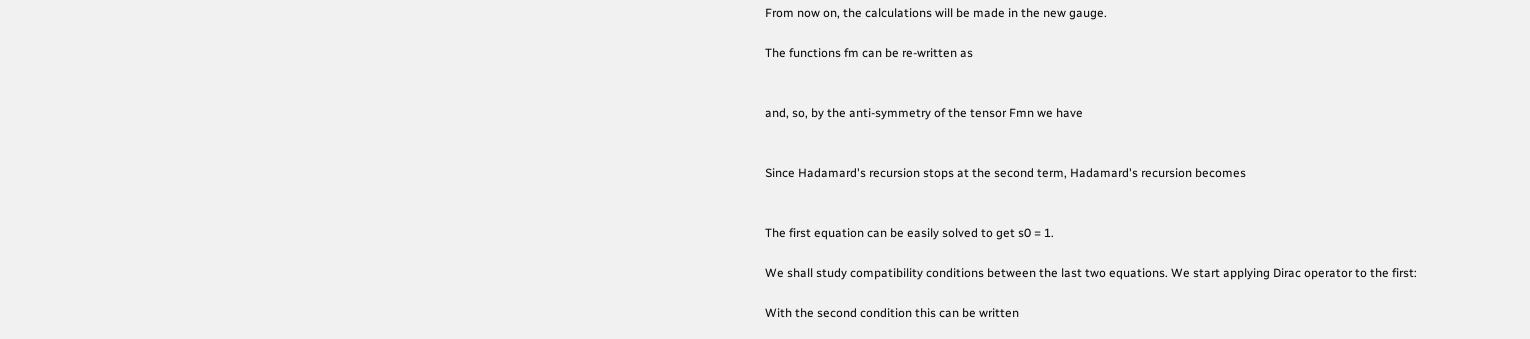From now on, the calculations will be made in the new gauge.

The functions fm can be re-written as


and, so, by the anti-symmetry of the tensor Fmn we have


Since Hadamard's recursion stops at the second term, Hadamard's recursion becomes


The first equation can be easily solved to get s0 = 1.

We shall study compatibility conditions between the last two equations. We start applying Dirac operator to the first:

With the second condition this can be written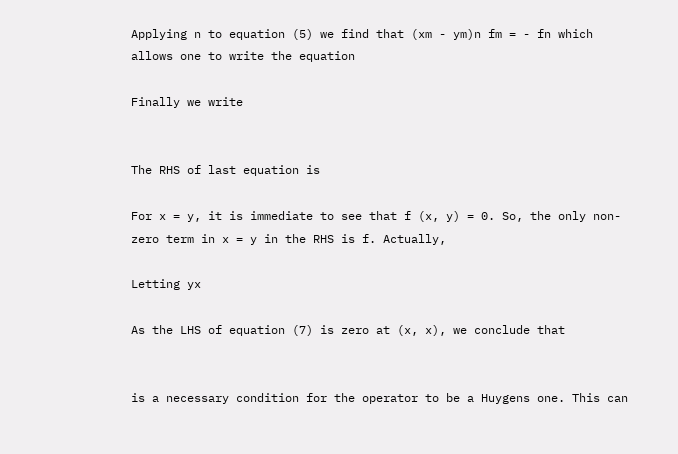Applying n to equation (5) we find that (xm - ym)n fm = - fn which allows one to write the equation

Finally we write


The RHS of last equation is

For x = y, it is immediate to see that f (x, y) = 0. So, the only non-zero term in x = y in the RHS is f. Actually,

Letting yx

As the LHS of equation (7) is zero at (x, x), we conclude that


is a necessary condition for the operator to be a Huygens one. This can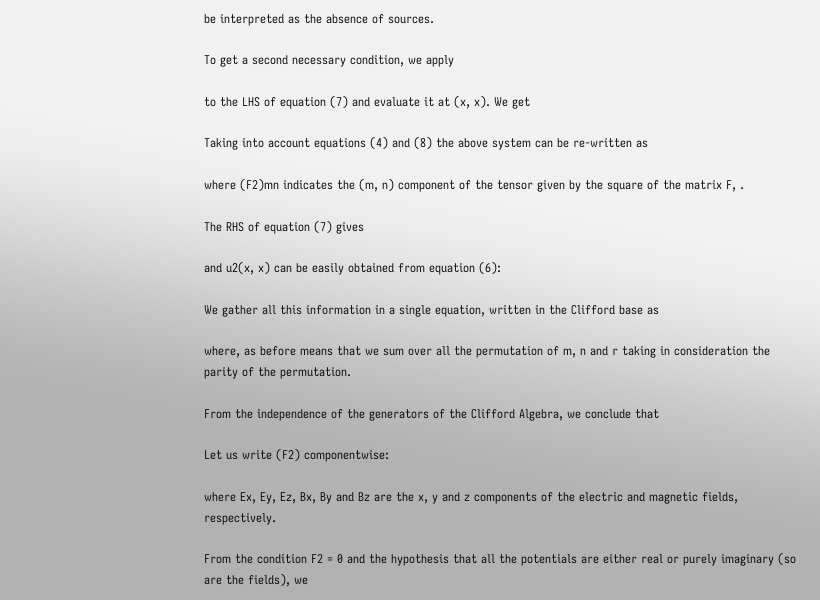be interpreted as the absence of sources.

To get a second necessary condition, we apply

to the LHS of equation (7) and evaluate it at (x, x). We get

Taking into account equations (4) and (8) the above system can be re-written as

where (F2)mn indicates the (m, n) component of the tensor given by the square of the matrix F, .

The RHS of equation (7) gives

and u2(x, x) can be easily obtained from equation (6):

We gather all this information in a single equation, written in the Clifford base as

where, as before means that we sum over all the permutation of m, n and r taking in consideration the parity of the permutation.

From the independence of the generators of the Clifford Algebra, we conclude that

Let us write (F2) componentwise:

where Ex, Ey, Ez, Bx, By and Bz are the x, y and z components of the electric and magnetic fields, respectively.

From the condition F2 = 0 and the hypothesis that all the potentials are either real or purely imaginary (so are the fields), we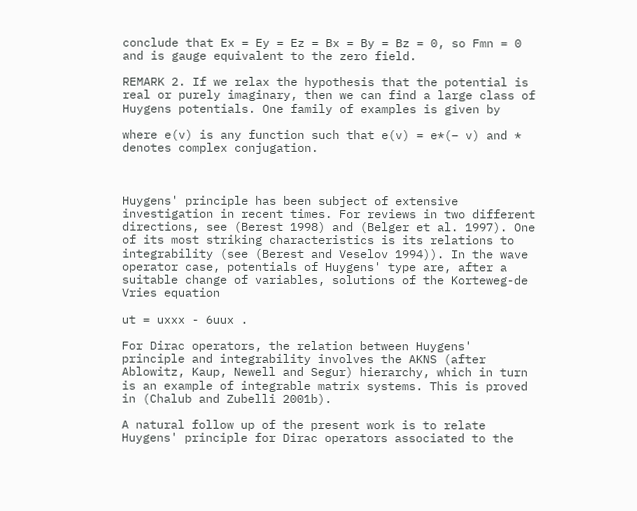conclude that Ex = Ey = Ez = Bx = By = Bz = 0, so Fmn = 0 and is gauge equivalent to the zero field.

REMARK 2. If we relax the hypothesis that the potential is real or purely imaginary, then we can find a large class of Huygens potentials. One family of examples is given by

where e(v) is any function such that e(v) = e*(– v) and * denotes complex conjugation.



Huygens' principle has been subject of extensive investigation in recent times. For reviews in two different directions, see (Berest 1998) and (Belger et al. 1997). One of its most striking characteristics is its relations to integrability (see (Berest and Veselov 1994)). In the wave operator case, potentials of Huygens' type are, after a suitable change of variables, solutions of the Korteweg-de Vries equation

ut = uxxx - 6uux .

For Dirac operators, the relation between Huygens' principle and integrability involves the AKNS (after Ablowitz, Kaup, Newell and Segur) hierarchy, which in turn is an example of integrable matrix systems. This is proved in (Chalub and Zubelli 2001b).

A natural follow up of the present work is to relate Huygens' principle for Dirac operators associated to the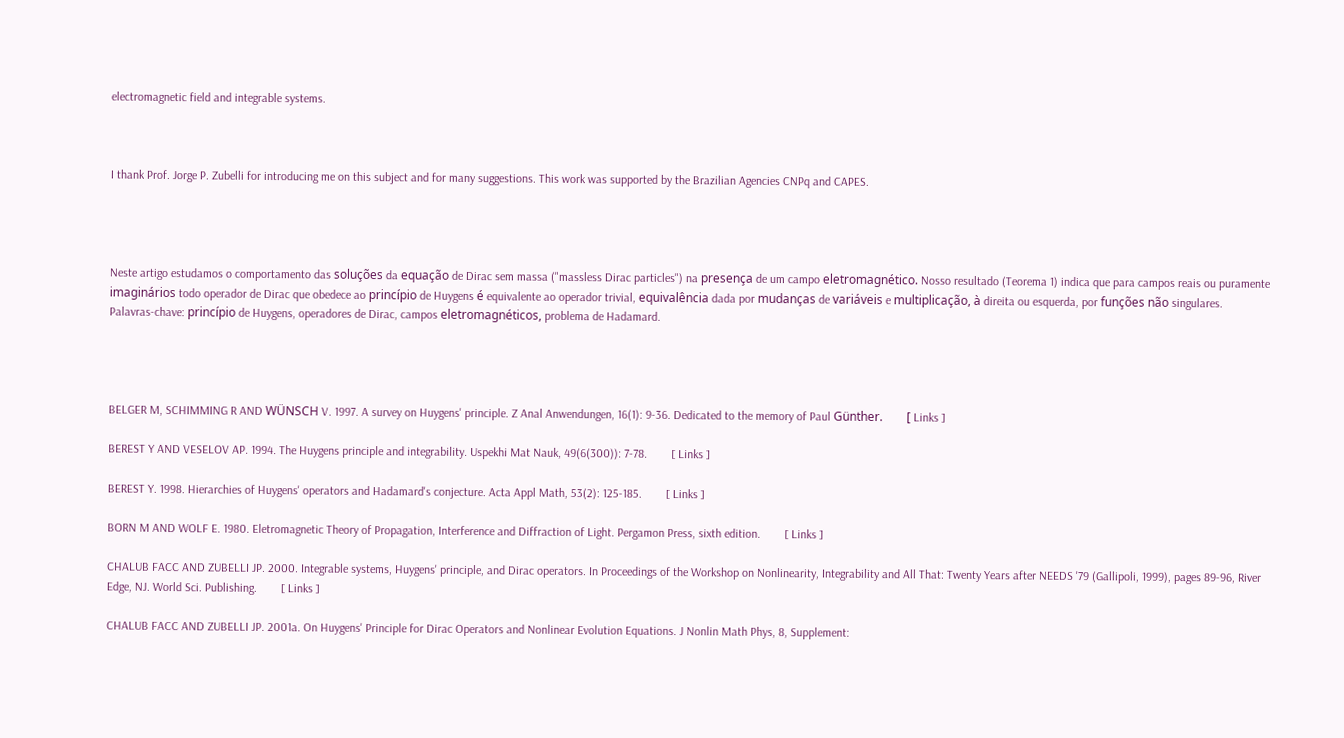electromagnetic field and integrable systems.



I thank Prof. Jorge P. Zubelli for introducing me on this subject and for many suggestions. This work was supported by the Brazilian Agencies CNPq and CAPES.




Neste artigo estudamos o comportamento das soluções da equação de Dirac sem massa ("massless Dirac particles") na presença de um campo eletromagnético. Nosso resultado (Teorema 1) indica que para campos reais ou puramente imaginários todo operador de Dirac que obedece ao princípio de Huygens é equivalente ao operador trivial, equivalência dada por mudanças de variáveis e multiplicação, à direita ou esquerda, por funções não singulares.
Palavras-chave: princípio de Huygens, operadores de Dirac, campos eletromagnéticos, problema de Hadamard.




BELGER M, SCHIMMING R AND WÜNSCH V. 1997. A survey on Huygens' principle. Z Anal Anwendungen, 16(1): 9-36. Dedicated to the memory of Paul Günther.        [ Links ]

BEREST Y AND VESELOV AP. 1994. The Huygens principle and integrability. Uspekhi Mat Nauk, 49(6(300)): 7-78.        [ Links ]

BEREST Y. 1998. Hierarchies of Huygens' operators and Hadamard's conjecture. Acta Appl Math, 53(2): 125-185.        [ Links ]

BORN M AND WOLF E. 1980. Eletromagnetic Theory of Propagation, Interference and Diffraction of Light. Pergamon Press, sixth edition.        [ Links ]

CHALUB FACC AND ZUBELLI JP. 2000. Integrable systems, Huygens' principle, and Dirac operators. In Proceedings of the Workshop on Nonlinearity, Integrability and All That: Twenty Years after NEEDS '79 (Gallipoli, 1999), pages 89-96, River Edge, NJ. World Sci. Publishing.        [ Links ]

CHALUB FACC AND ZUBELLI JP. 2001a. On Huygens' Principle for Dirac Operators and Nonlinear Evolution Equations. J Nonlin Math Phys, 8, Supplement: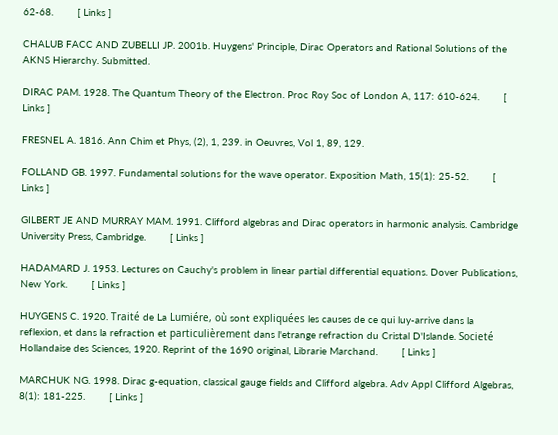62-68.        [ Links ]

CHALUB FACC AND ZUBELLI JP. 2001b. Huygens' Principle, Dirac Operators and Rational Solutions of the AKNS Hierarchy. Submitted.

DIRAC PAM. 1928. The Quantum Theory of the Electron. Proc Roy Soc of London A, 117: 610-624.        [ Links ]

FRESNEL A. 1816. Ann Chim et Phys, (2), 1, 239. in Oeuvres, Vol 1, 89, 129.

FOLLAND GB. 1997. Fundamental solutions for the wave operator. Exposition Math, 15(1): 25-52.        [ Links ]

GILBERT JE AND MURRAY MAM. 1991. Clifford algebras and Dirac operators in harmonic analysis. Cambridge University Press, Cambridge.        [ Links ]

HADAMARD J. 1953. Lectures on Cauchy's problem in linear partial differential equations. Dover Publications, New York.        [ Links ]

HUYGENS C. 1920. Traité de La Lumiére, où sont expliquées les causes de ce qui luy-arrive dans la reflexion, et dans la refraction et particulièrement dans l'etrange refraction du Cristal D'Islande. Societé Hollandaise des Sciences, 1920. Reprint of the 1690 original, Librarie Marchand.        [ Links ]

MARCHUK NG. 1998. Dirac g-equation, classical gauge fields and Clifford algebra. Adv Appl Clifford Algebras, 8(1): 181-225.        [ Links ]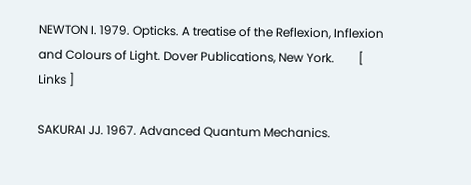NEWTON I. 1979. Opticks. A treatise of the Reflexion, Inflexion and Colours of Light. Dover Publications, New York.        [ Links ]

SAKURAI JJ. 1967. Advanced Quantum Mechanics.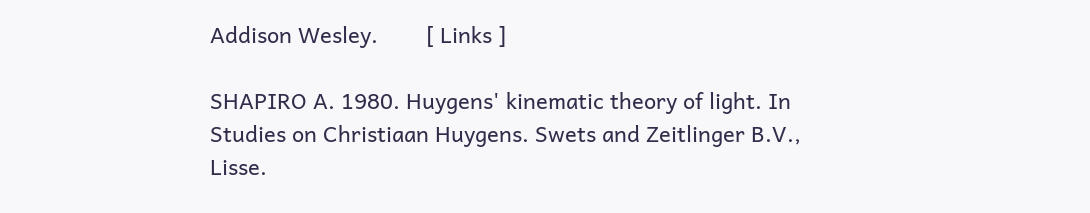Addison Wesley.        [ Links ]

SHAPIRO A. 1980. Huygens' kinematic theory of light. In Studies on Christiaan Huygens. Swets and Zeitlinger B.V., Lisse.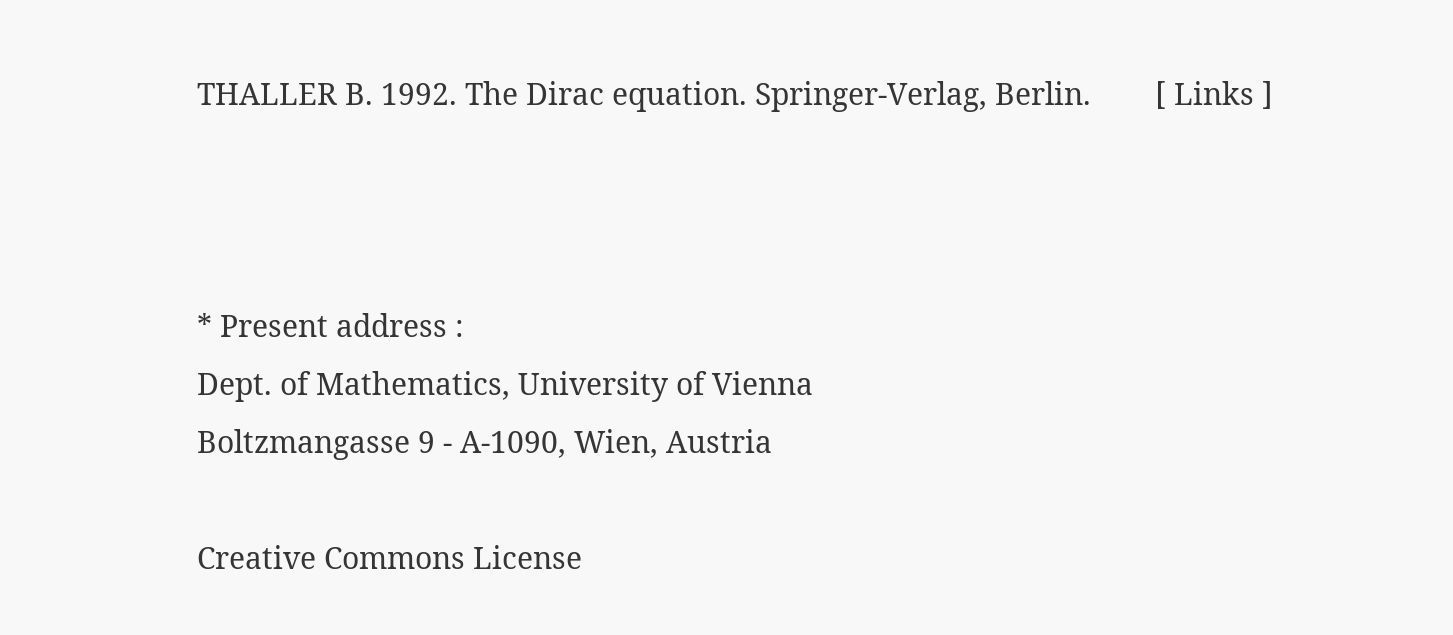THALLER B. 1992. The Dirac equation. Springer-Verlag, Berlin.        [ Links ]



* Present address :
Dept. of Mathematics, University of Vienna
Boltzmangasse 9 - A-1090, Wien, Austria

Creative Commons License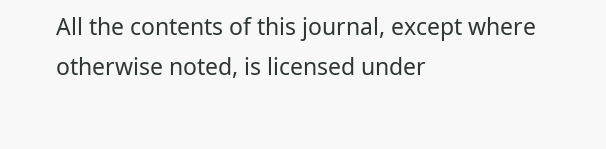All the contents of this journal, except where otherwise noted, is licensed under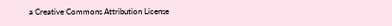a Creative Commons Attribution License